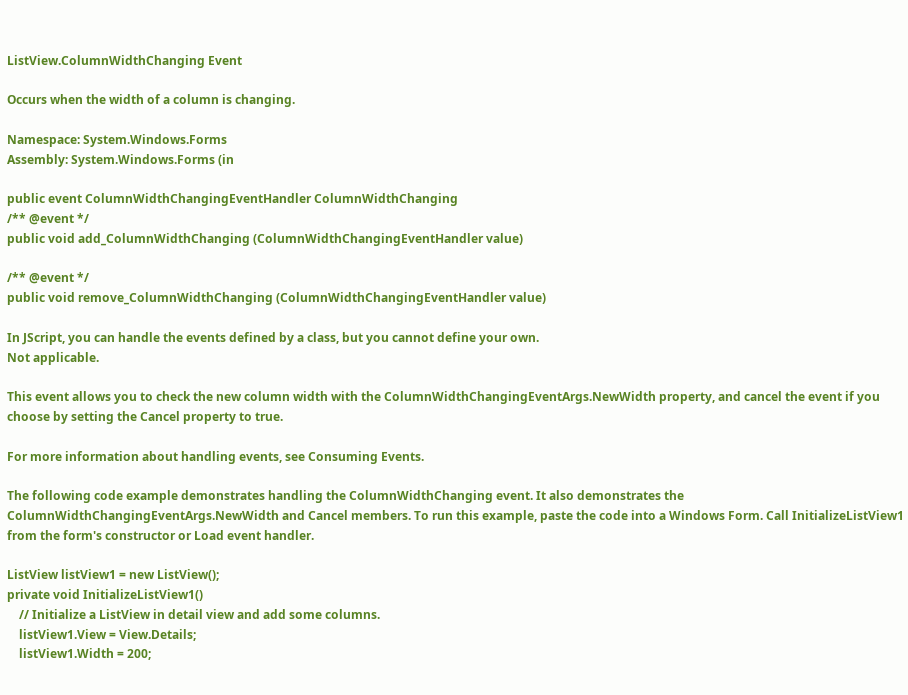ListView.ColumnWidthChanging Event

Occurs when the width of a column is changing.

Namespace: System.Windows.Forms
Assembly: System.Windows.Forms (in

public event ColumnWidthChangingEventHandler ColumnWidthChanging
/** @event */
public void add_ColumnWidthChanging (ColumnWidthChangingEventHandler value)

/** @event */
public void remove_ColumnWidthChanging (ColumnWidthChangingEventHandler value)

In JScript, you can handle the events defined by a class, but you cannot define your own.
Not applicable.

This event allows you to check the new column width with the ColumnWidthChangingEventArgs.NewWidth property, and cancel the event if you choose by setting the Cancel property to true.

For more information about handling events, see Consuming Events.

The following code example demonstrates handling the ColumnWidthChanging event. It also demonstrates the ColumnWidthChangingEventArgs.NewWidth and Cancel members. To run this example, paste the code into a Windows Form. Call InitializeListView1 from the form's constructor or Load event handler.

ListView listView1 = new ListView();
private void InitializeListView1()
    // Initialize a ListView in detail view and add some columns.
    listView1.View = View.Details;
    listView1.Width = 200;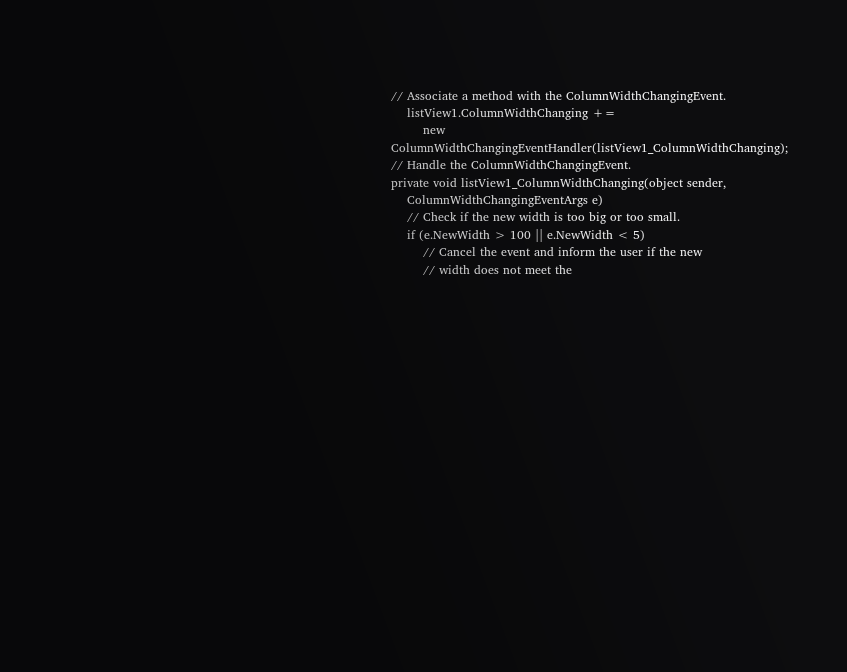// Associate a method with the ColumnWidthChangingEvent.
    listView1.ColumnWidthChanging +=
        new ColumnWidthChangingEventHandler(listView1_ColumnWidthChanging);
// Handle the ColumnWidthChangingEvent.
private void listView1_ColumnWidthChanging(object sender,
    ColumnWidthChangingEventArgs e)
    // Check if the new width is too big or too small.
    if (e.NewWidth > 100 || e.NewWidth < 5)
        // Cancel the event and inform the user if the new
        // width does not meet the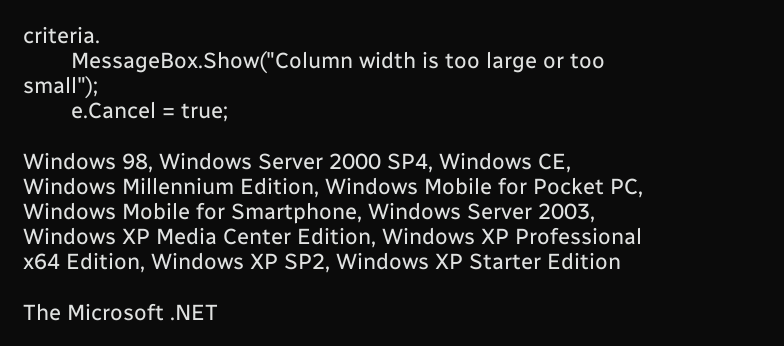criteria.
        MessageBox.Show("Column width is too large or too small");
        e.Cancel = true;

Windows 98, Windows Server 2000 SP4, Windows CE, Windows Millennium Edition, Windows Mobile for Pocket PC, Windows Mobile for Smartphone, Windows Server 2003, Windows XP Media Center Edition, Windows XP Professional x64 Edition, Windows XP SP2, Windows XP Starter Edition

The Microsoft .NET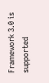Framework 3.0 is supported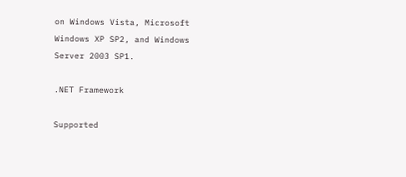on Windows Vista, Microsoft Windows XP SP2, and Windows Server 2003 SP1.

.NET Framework

Supported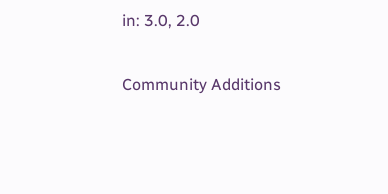in: 3.0, 2.0

Community Additions